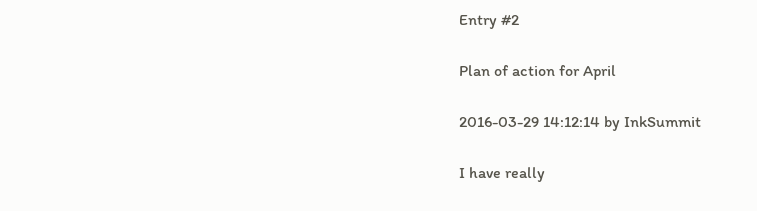Entry #2

Plan of action for April

2016-03-29 14:12:14 by InkSummit

I have really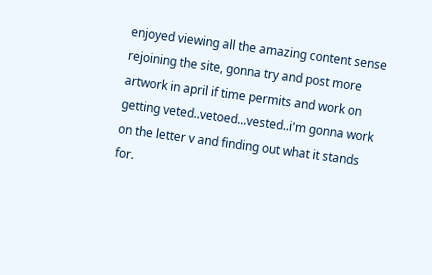enjoyed viewing all the amazing content sense rejoining the site, gonna try and post more artwork in april if time permits and work on getting veted..vetoed...vested..i'm gonna work on the letter v and finding out what it stands for.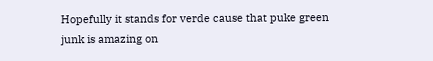Hopefully it stands for verde cause that puke green junk is amazing on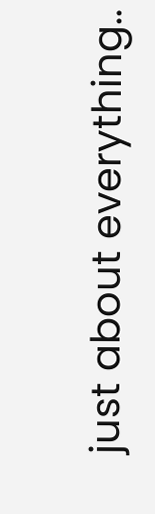just about everything..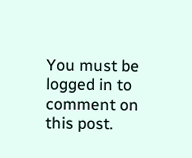You must be logged in to comment on this post.